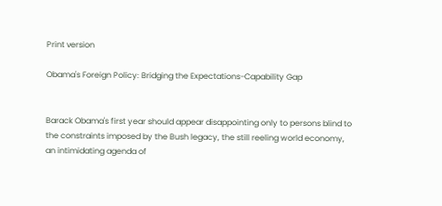Print version

Obama's Foreign Policy: Bridging the Expectations-Capability Gap


Barack Obama's first year should appear disappointing only to persons blind to the constraints imposed by the Bush legacy, the still reeling world economy, an intimidating agenda of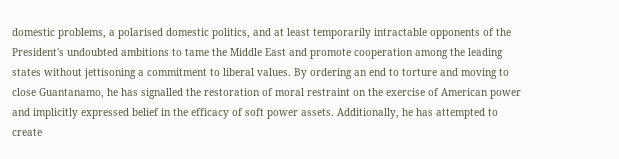domestic problems, a polarised domestic politics, and at least temporarily intractable opponents of the President's undoubted ambitions to tame the Middle East and promote cooperation among the leading states without jettisoning a commitment to liberal values. By ordering an end to torture and moving to close Guantanamo, he has signalled the restoration of moral restraint on the exercise of American power and implicitly expressed belief in the efficacy of soft power assets. Additionally, he has attempted to create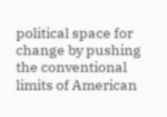political space for change by pushing the conventional limits of American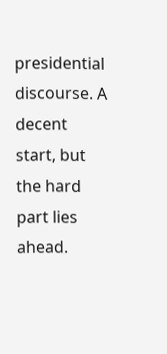presidential discourse. A decent start, but the hard part lies ahead.